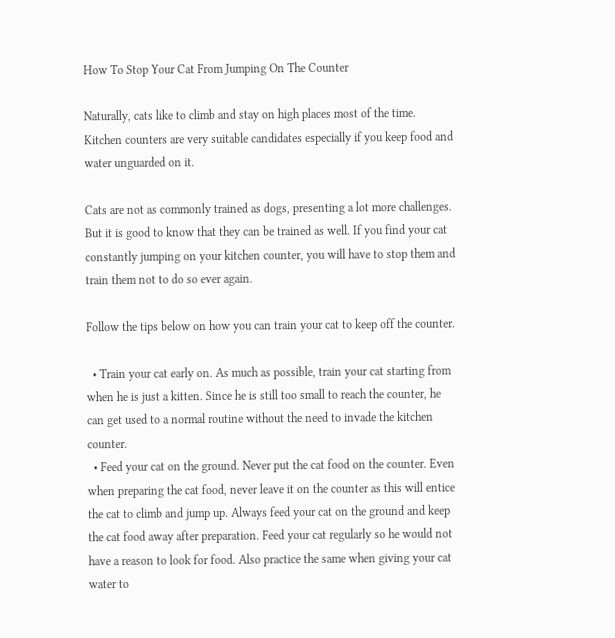How To Stop Your Cat From Jumping On The Counter

Naturally, cats like to climb and stay on high places most of the time. Kitchen counters are very suitable candidates especially if you keep food and water unguarded on it.

Cats are not as commonly trained as dogs, presenting a lot more challenges. But it is good to know that they can be trained as well. If you find your cat constantly jumping on your kitchen counter, you will have to stop them and train them not to do so ever again.

Follow the tips below on how you can train your cat to keep off the counter.

  • Train your cat early on. As much as possible, train your cat starting from when he is just a kitten. Since he is still too small to reach the counter, he can get used to a normal routine without the need to invade the kitchen counter.
  • Feed your cat on the ground. Never put the cat food on the counter. Even when preparing the cat food, never leave it on the counter as this will entice the cat to climb and jump up. Always feed your cat on the ground and keep the cat food away after preparation. Feed your cat regularly so he would not have a reason to look for food. Also practice the same when giving your cat water to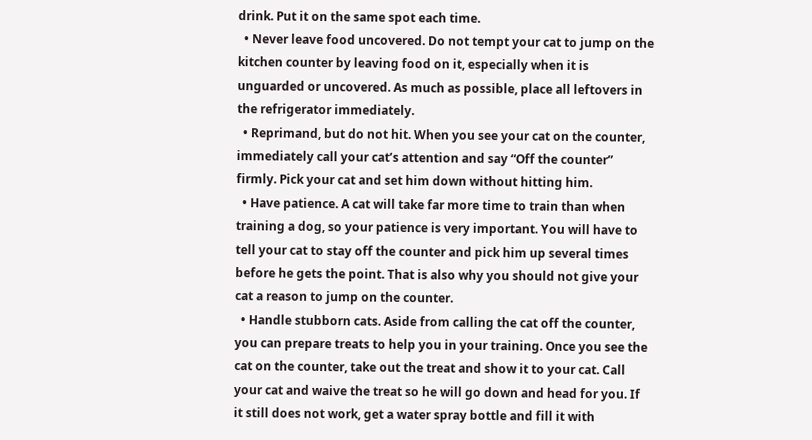drink. Put it on the same spot each time.
  • Never leave food uncovered. Do not tempt your cat to jump on the kitchen counter by leaving food on it, especially when it is unguarded or uncovered. As much as possible, place all leftovers in the refrigerator immediately.
  • Reprimand, but do not hit. When you see your cat on the counter, immediately call your cat’s attention and say “Off the counter” firmly. Pick your cat and set him down without hitting him.
  • Have patience. A cat will take far more time to train than when training a dog, so your patience is very important. You will have to tell your cat to stay off the counter and pick him up several times before he gets the point. That is also why you should not give your cat a reason to jump on the counter.
  • Handle stubborn cats. Aside from calling the cat off the counter, you can prepare treats to help you in your training. Once you see the cat on the counter, take out the treat and show it to your cat. Call your cat and waive the treat so he will go down and head for you. If it still does not work, get a water spray bottle and fill it with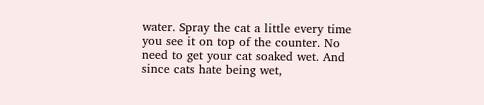water. Spray the cat a little every time you see it on top of the counter. No need to get your cat soaked wet. And since cats hate being wet,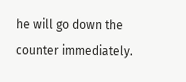he will go down the counter immediately.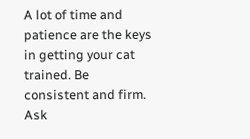A lot of time and patience are the keys in getting your cat trained. Be consistent and firm. Ask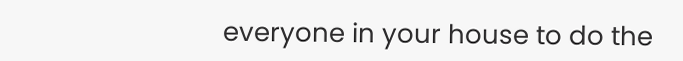everyone in your house to do the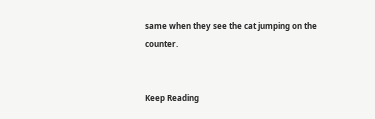same when they see the cat jumping on the counter.


Keep Reading